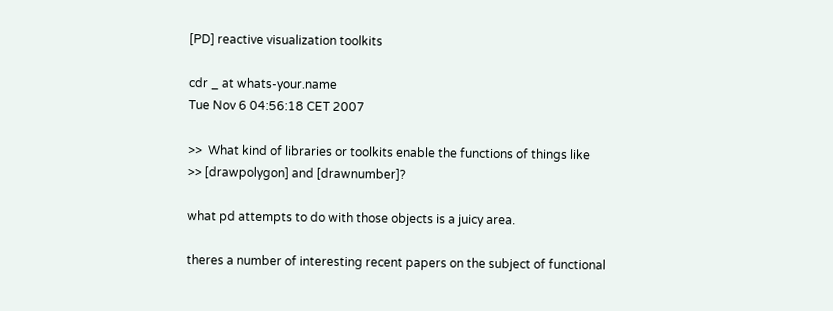[PD] reactive visualization toolkits

cdr _ at whats-your.name
Tue Nov 6 04:56:18 CET 2007

>>  What kind of libraries or toolkits enable the functions of things like
>> [drawpolygon] and [drawnumber]?

what pd attempts to do with those objects is a juicy area.

theres a number of interesting recent papers on the subject of functional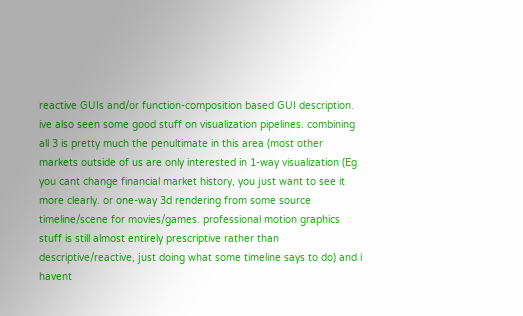reactive GUIs and/or function-composition based GUI description. ive also seen some good stuff on visualization pipelines. combining all 3 is pretty much the penultimate in this area (most other markets outside of us are only interested in 1-way visualization (Eg you cant change financial market history, you just want to see it more clearly. or one-way 3d rendering from some source timeline/scene for movies/games. professional motion graphics stuff is still almost entirely prescriptive rather than descriptive/reactive, just doing what some timeline says to do) and i havent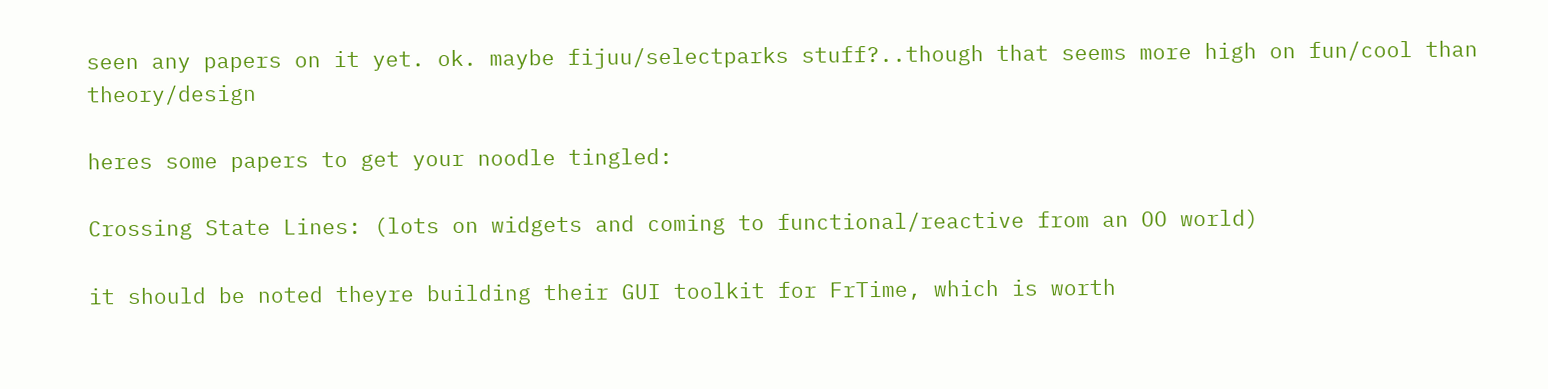seen any papers on it yet. ok. maybe fijuu/selectparks stuff?..though that seems more high on fun/cool than theory/design

heres some papers to get your noodle tingled:

Crossing State Lines: (lots on widgets and coming to functional/reactive from an OO world)

it should be noted theyre building their GUI toolkit for FrTime, which is worth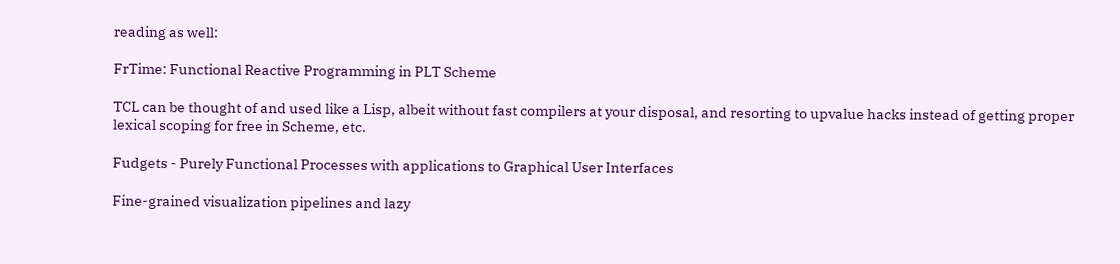reading as well:

FrTime: Functional Reactive Programming in PLT Scheme

TCL can be thought of and used like a Lisp, albeit without fast compilers at your disposal, and resorting to upvalue hacks instead of getting proper lexical scoping for free in Scheme, etc.

Fudgets - Purely Functional Processes with applications to Graphical User Interfaces

Fine-grained visualization pipelines and lazy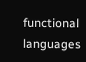functional languages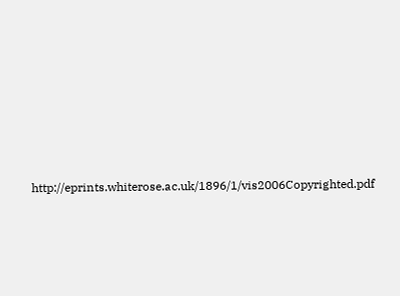http://eprints.whiterose.ac.uk/1896/1/vis2006Copyrighted.pdf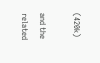(420k)

and the related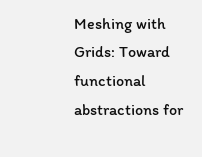Meshing with Grids: Toward functional abstractions for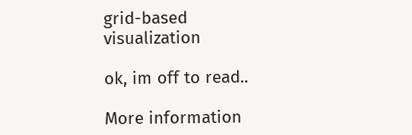grid-based visualization

ok, im off to read..

More information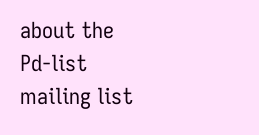about the Pd-list mailing list